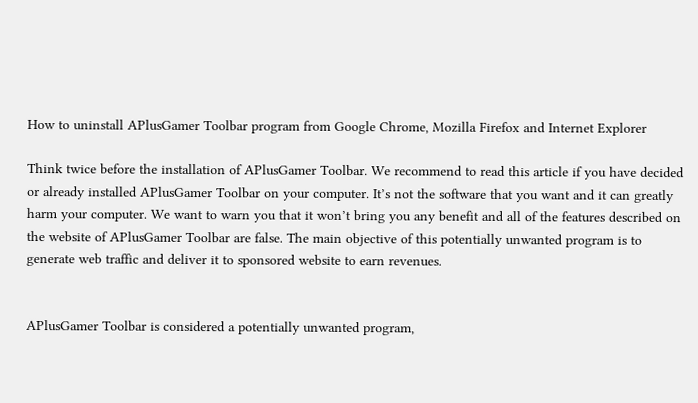How to uninstall APlusGamer Toolbar program from Google Chrome, Mozilla Firefox and Internet Explorer

Think twice before the installation of APlusGamer Toolbar. We recommend to read this article if you have decided or already installed APlusGamer Toolbar on your computer. It’s not the software that you want and it can greatly harm your computer. We want to warn you that it won’t bring you any benefit and all of the features described on the website of APlusGamer Toolbar are false. The main objective of this potentially unwanted program is to generate web traffic and deliver it to sponsored website to earn revenues.


APlusGamer Toolbar is considered a potentially unwanted program,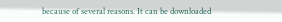because of several reasons. It can be downloaded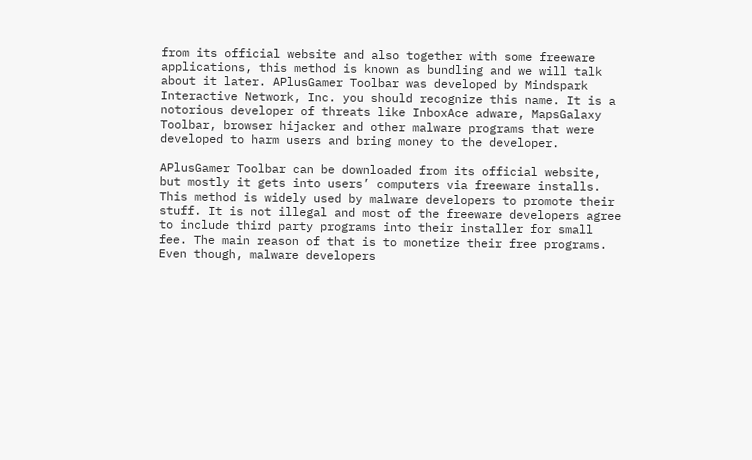from its official website and also together with some freeware applications, this method is known as bundling and we will talk about it later. APlusGamer Toolbar was developed by Mindspark Interactive Network, Inc. you should recognize this name. It is a notorious developer of threats like InboxAce adware, MapsGalaxy Toolbar, browser hijacker and other malware programs that were developed to harm users and bring money to the developer.

APlusGamer Toolbar can be downloaded from its official website, but mostly it gets into users’ computers via freeware installs. This method is widely used by malware developers to promote their stuff. It is not illegal and most of the freeware developers agree to include third party programs into their installer for small fee. The main reason of that is to monetize their free programs. Even though, malware developers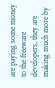are paying some money to the freeware developers, they are making much more by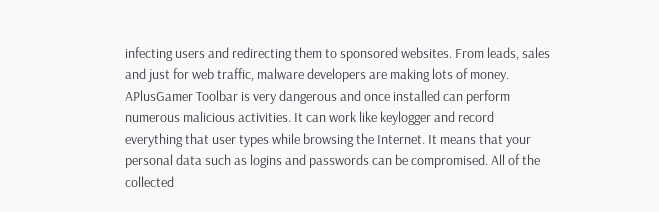infecting users and redirecting them to sponsored websites. From leads, sales and just for web traffic, malware developers are making lots of money. APlusGamer Toolbar is very dangerous and once installed can perform numerous malicious activities. It can work like keylogger and record everything that user types while browsing the Internet. It means that your personal data such as logins and passwords can be compromised. All of the collected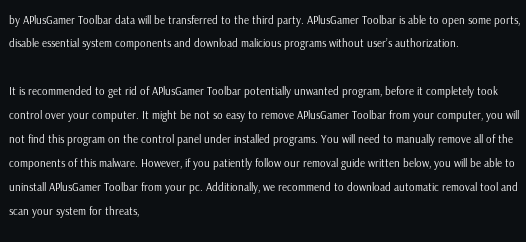by APlusGamer Toolbar data will be transferred to the third party. APlusGamer Toolbar is able to open some ports, disable essential system components and download malicious programs without user’s authorization.

It is recommended to get rid of APlusGamer Toolbar potentially unwanted program, before it completely took control over your computer. It might be not so easy to remove APlusGamer Toolbar from your computer, you will not find this program on the control panel under installed programs. You will need to manually remove all of the components of this malware. However, if you patiently follow our removal guide written below, you will be able to uninstall APlusGamer Toolbar from your pc. Additionally, we recommend to download automatic removal tool and scan your system for threats,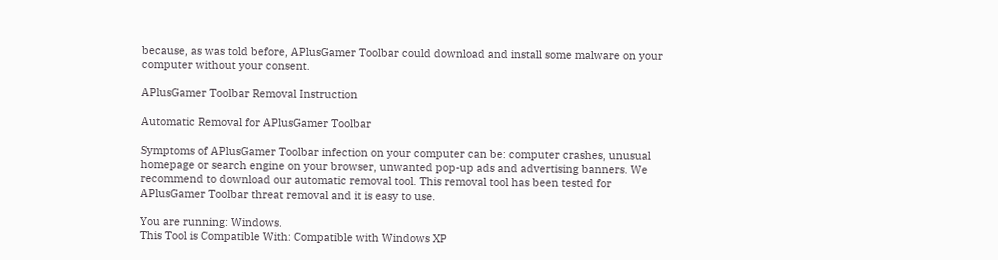because, as was told before, APlusGamer Toolbar could download and install some malware on your computer without your consent.

APlusGamer Toolbar Removal Instruction

Automatic Removal for APlusGamer Toolbar

Symptoms of APlusGamer Toolbar infection on your computer can be: computer crashes, unusual homepage or search engine on your browser, unwanted pop-up ads and advertising banners. We recommend to download our automatic removal tool. This removal tool has been tested for APlusGamer Toolbar threat removal and it is easy to use.

You are running: Windows.
This Tool is Compatible With: Compatible with Windows XP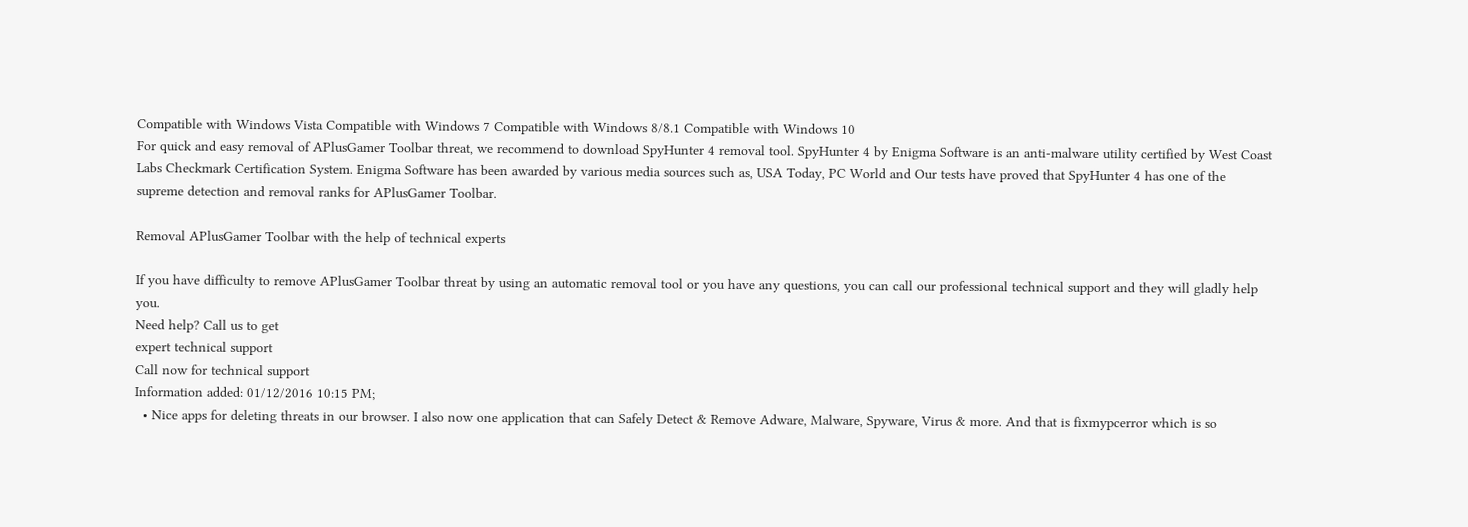Compatible with Windows Vista Compatible with Windows 7 Compatible with Windows 8/8.1 Compatible with Windows 10
For quick and easy removal of APlusGamer Toolbar threat, we recommend to download SpyHunter 4 removal tool. SpyHunter 4 by Enigma Software is an anti-malware utility certified by West Coast Labs Checkmark Certification System. Enigma Software has been awarded by various media sources such as, USA Today, PC World and Our tests have proved that SpyHunter 4 has one of the supreme detection and removal ranks for APlusGamer Toolbar.

Removal APlusGamer Toolbar with the help of technical experts

If you have difficulty to remove APlusGamer Toolbar threat by using an automatic removal tool or you have any questions, you can call our professional technical support and they will gladly help you.
Need help? Call us to get
expert technical support
Call now for technical support
Information added: 01/12/2016 10:15 PM;
  • Nice apps for deleting threats in our browser. I also now one application that can Safely Detect & Remove Adware, Malware, Spyware, Virus & more. And that is fixmypcerror which is so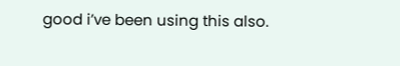good i’ve been using this also.